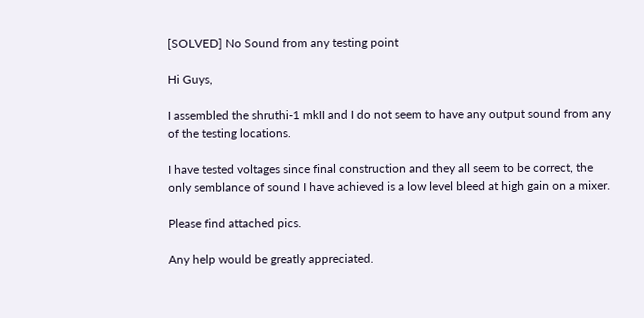[SOLVED] No Sound from any testing point

Hi Guys,

I assembled the shruthi-1 mkII and I do not seem to have any output sound from any of the testing locations.

I have tested voltages since final construction and they all seem to be correct, the only semblance of sound I have achieved is a low level bleed at high gain on a mixer.

Please find attached pics.

Any help would be greatly appreciated.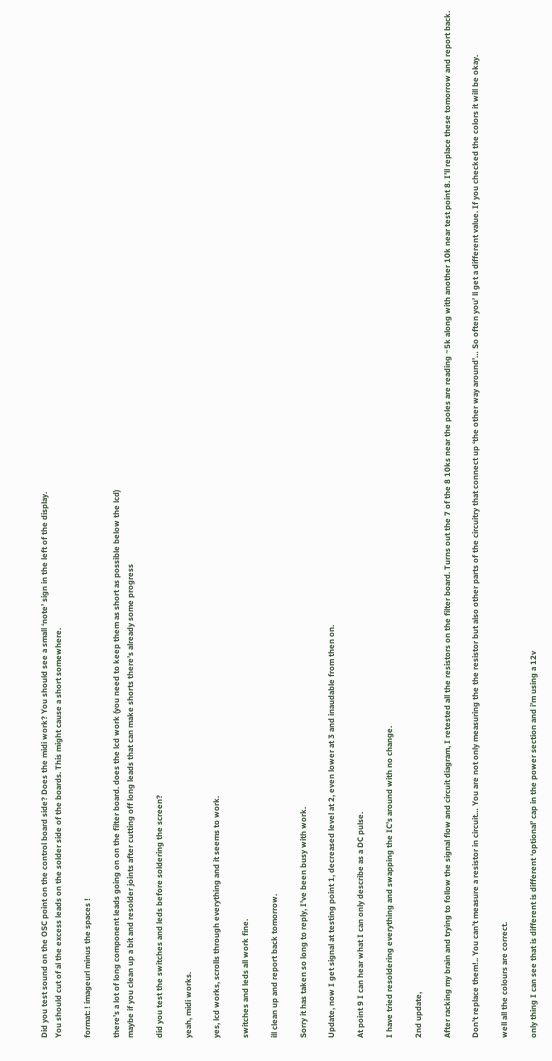Did you test sound on the OSC point on the control board side? Does the midi work? You should see a small ‘note’ sign in the left of the display.
You should cut of al the excess leads on the solder side of the boards. This might cause a short somewhere.

format: ! imageurl minus the spaces !

there’s a lot of long component leads going on on the filter board. does the lcd work (you need to keep them as short as possible below the lcd)
maybe if you clean up a bit and resolder joints after cutting off long leads that can make shorts there’s already some progress

did you test the switches and leds before soldering the screen?

yeah, midi works.

yes, lcd works, scrolls through everything and it seems to work.

switches and leds all work fine.

ill clean up and report back tomorrow.

Sorry it has taken so long to reply, I’ve been busy with work.

Update, now I get signal at testing point 1, decreased level at 2, even lower at 3 and inaudable from then on.

At point 9 I can hear what I can only describe as a DC pulse.

I have tried resoldering everything and swapping the IC’s around with no change.

2nd update,

After racking my brain and trying to follow the signal flow and circuit diagram, I retested all the resistors on the filter board. Turns out the 7 of the 8 10ks near the poles are reading ~5k along with another 10k near test point 8. I’ll replace these tomorrow and report back.

Don’t replace them!.. You can’t measure a resistor in circuit… You are not only measuring the the resistor but also other parts of the circuitry that connect up ‘the other way around’… So often you’ ll get a different value. If you checked the colors it will be okay.

well all the colours are correct.

only thing I can see that is different is different ‘optional’ cap in the power section and i’m using a 12v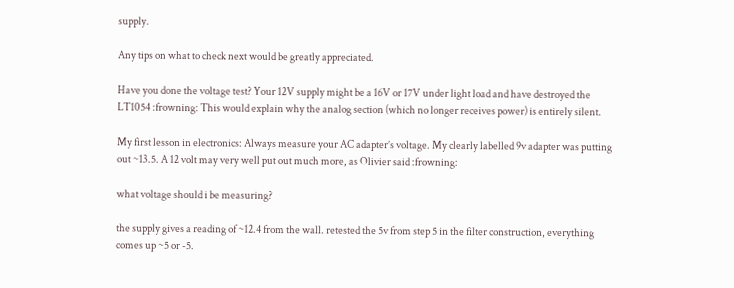supply.

Any tips on what to check next would be greatly appreciated.

Have you done the voltage test? Your 12V supply might be a 16V or 17V under light load and have destroyed the LT1054 :frowning: This would explain why the analog section (which no longer receives power) is entirely silent.

My first lesson in electronics: Always measure your AC adapter’s voltage. My clearly labelled 9v adapter was putting out ~13.5. A 12 volt may very well put out much more, as Olivier said :frowning:

what voltage should i be measuring?

the supply gives a reading of ~12.4 from the wall. retested the 5v from step 5 in the filter construction, everything comes up ~5 or -5.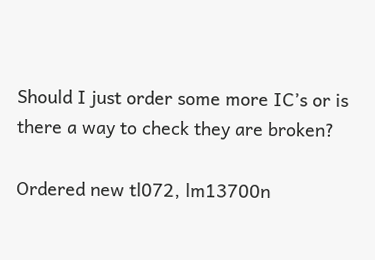Should I just order some more IC’s or is there a way to check they are broken?

Ordered new tl072, lm13700n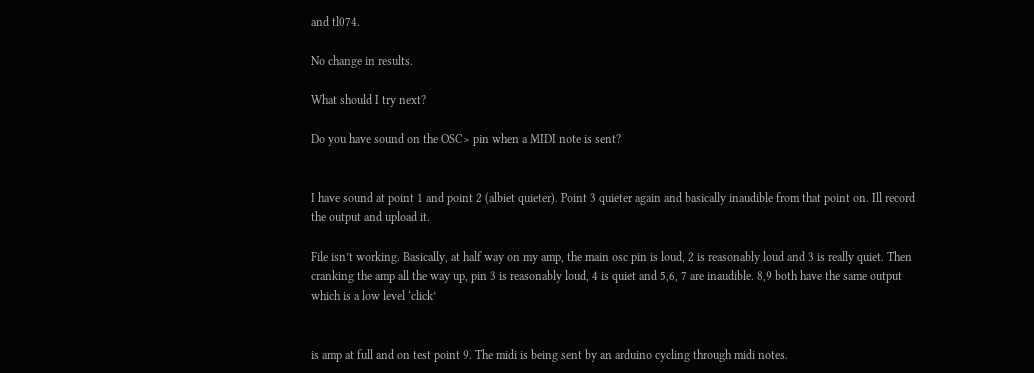and tl074.

No change in results.

What should I try next?

Do you have sound on the OSC> pin when a MIDI note is sent?


I have sound at point 1 and point 2 (albiet quieter). Point 3 quieter again and basically inaudible from that point on. Ill record the output and upload it.

File isn’t working. Basically, at half way on my amp, the main osc pin is loud, 2 is reasonably loud and 3 is really quiet. Then cranking the amp all the way up, pin 3 is reasonably loud, 4 is quiet and 5,6, 7 are inaudible. 8,9 both have the same output which is a low level ‘click’


is amp at full and on test point 9. The midi is being sent by an arduino cycling through midi notes.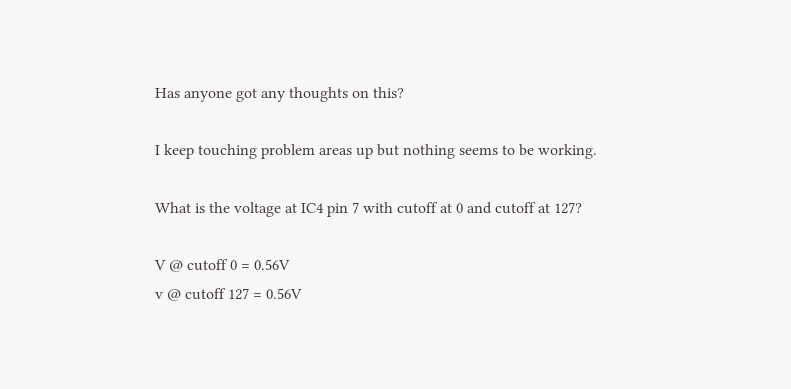Has anyone got any thoughts on this?

I keep touching problem areas up but nothing seems to be working.

What is the voltage at IC4 pin 7 with cutoff at 0 and cutoff at 127?

V @ cutoff 0 = 0.56V
v @ cutoff 127 = 0.56V